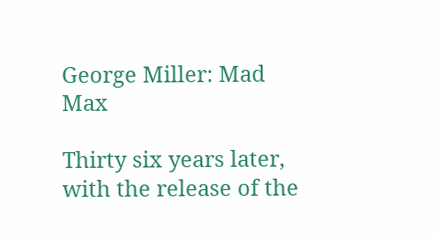George Miller: Mad Max

Thirty six years later, with the release of the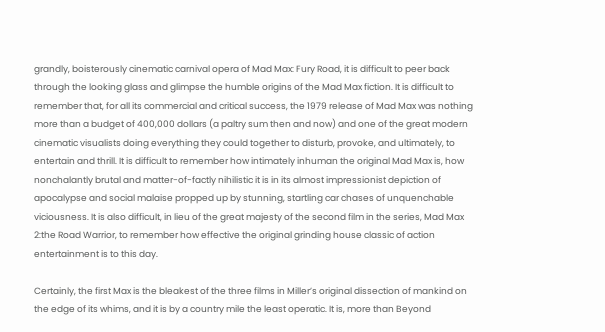grandly, boisterously cinematic carnival opera of Mad Max: Fury Road, it is difficult to peer back through the looking glass and glimpse the humble origins of the Mad Max fiction. It is difficult to remember that, for all its commercial and critical success, the 1979 release of Mad Max was nothing more than a budget of 400,000 dollars (a paltry sum then and now) and one of the great modern cinematic visualists doing everything they could together to disturb, provoke, and ultimately, to entertain and thrill. It is difficult to remember how intimately inhuman the original Mad Max is, how nonchalantly brutal and matter-of-factly nihilistic it is in its almost impressionist depiction of apocalypse and social malaise propped up by stunning, startling car chases of unquenchable viciousness. It is also difficult, in lieu of the great majesty of the second film in the series, Mad Max 2:the Road Warrior, to remember how effective the original grinding house classic of action entertainment is to this day.

Certainly, the first Max is the bleakest of the three films in Miller’s original dissection of mankind on the edge of its whims, and it is by a country mile the least operatic. It is, more than Beyond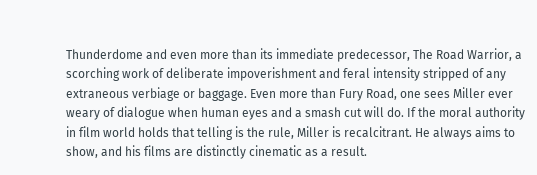Thunderdome and even more than its immediate predecessor, The Road Warrior, a scorching work of deliberate impoverishment and feral intensity stripped of any extraneous verbiage or baggage. Even more than Fury Road, one sees Miller ever weary of dialogue when human eyes and a smash cut will do. If the moral authority in film world holds that telling is the rule, Miller is recalcitrant. He always aims to show, and his films are distinctly cinematic as a result.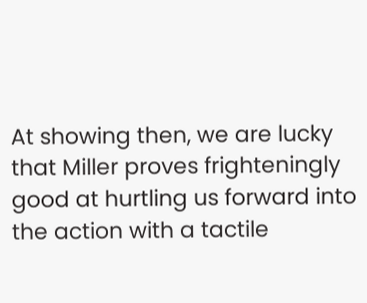At showing then, we are lucky that Miller proves frighteningly good at hurtling us forward into the action with a tactile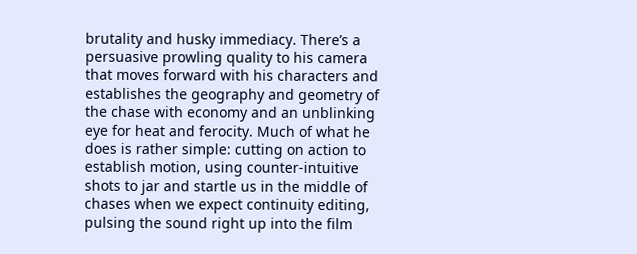brutality and husky immediacy. There’s a persuasive prowling quality to his camera that moves forward with his characters and establishes the geography and geometry of the chase with economy and an unblinking eye for heat and ferocity. Much of what he does is rather simple: cutting on action to establish motion, using counter-intuitive shots to jar and startle us in the middle of chases when we expect continuity editing, pulsing the sound right up into the film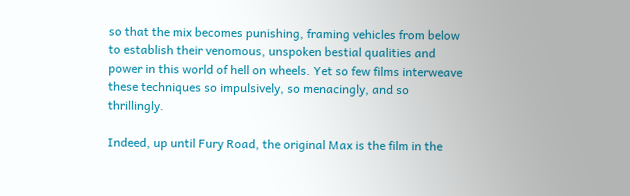so that the mix becomes punishing, framing vehicles from below to establish their venomous, unspoken bestial qualities and power in this world of hell on wheels. Yet so few films interweave these techniques so impulsively, so menacingly, and so thrillingly.

Indeed, up until Fury Road, the original Max is the film in the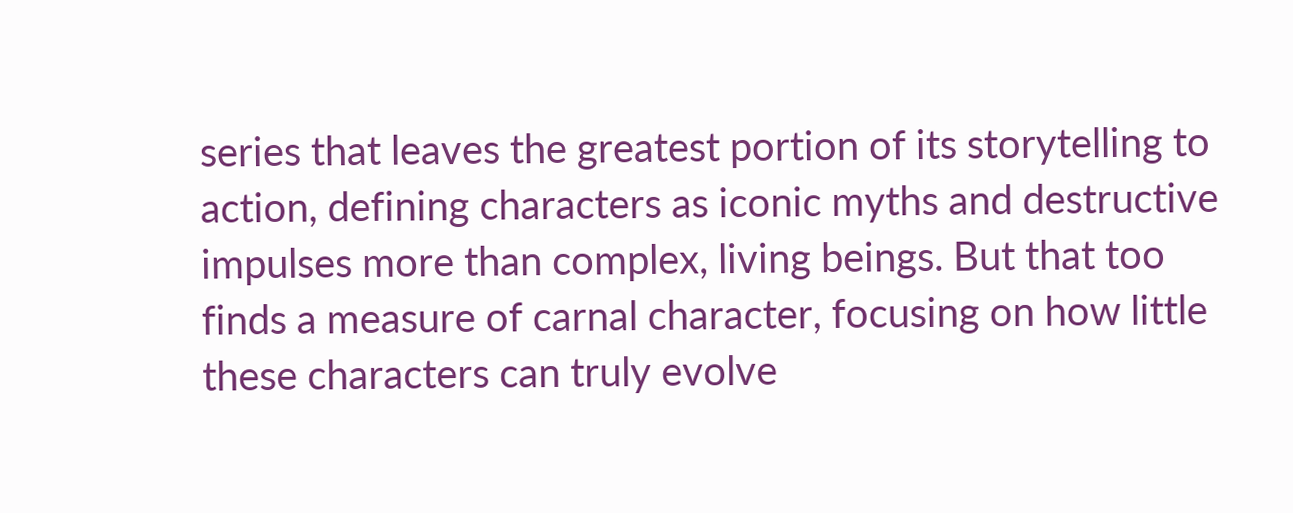series that leaves the greatest portion of its storytelling to action, defining characters as iconic myths and destructive impulses more than complex, living beings. But that too finds a measure of carnal character, focusing on how little these characters can truly evolve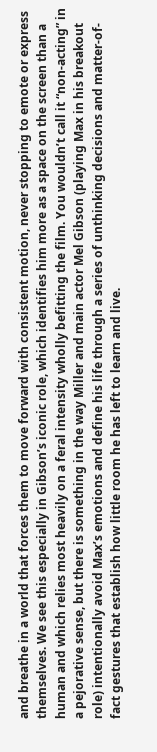and breathe in a world that forces them to move forward with consistent motion, never stopping to emote or express themselves. We see this especially in Gibson’s iconic role, which identifies him more as a space on the screen than a human and which relies most heavily on a feral intensity wholly befitting the film. You wouldn’t call it “non-acting” in a pejorative sense, but there is something in the way Miller and main actor Mel Gibson (playing Max in his breakout role) intentionally avoid Max’s emotions and define his life through a series of unthinking decisions and matter-of-fact gestures that establish how little room he has left to learn and live.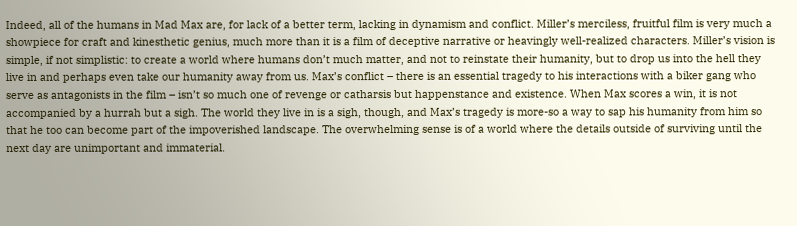Indeed, all of the humans in Mad Max are, for lack of a better term, lacking in dynamism and conflict. Miller’s merciless, fruitful film is very much a showpiece for craft and kinesthetic genius, much more than it is a film of deceptive narrative or heavingly well-realized characters. Miller’s vision is simple, if not simplistic: to create a world where humans don’t much matter, and not to reinstate their humanity, but to drop us into the hell they live in and perhaps even take our humanity away from us. Max’s conflict – there is an essential tragedy to his interactions with a biker gang who serve as antagonists in the film – isn’t so much one of revenge or catharsis but happenstance and existence. When Max scores a win, it is not accompanied by a hurrah but a sigh. The world they live in is a sigh, though, and Max’s tragedy is more-so a way to sap his humanity from him so that he too can become part of the impoverished landscape. The overwhelming sense is of a world where the details outside of surviving until the next day are unimportant and immaterial.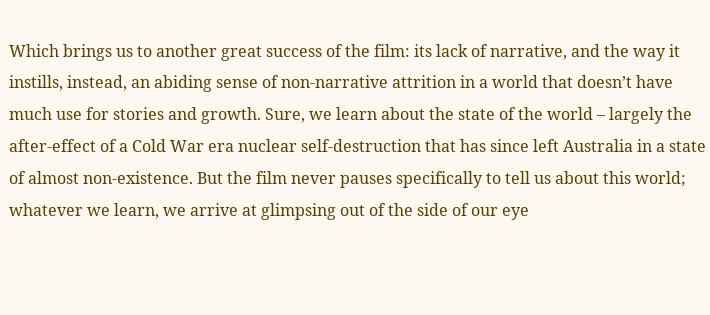Which brings us to another great success of the film: its lack of narrative, and the way it instills, instead, an abiding sense of non-narrative attrition in a world that doesn’t have much use for stories and growth. Sure, we learn about the state of the world – largely the after-effect of a Cold War era nuclear self-destruction that has since left Australia in a state of almost non-existence. But the film never pauses specifically to tell us about this world; whatever we learn, we arrive at glimpsing out of the side of our eye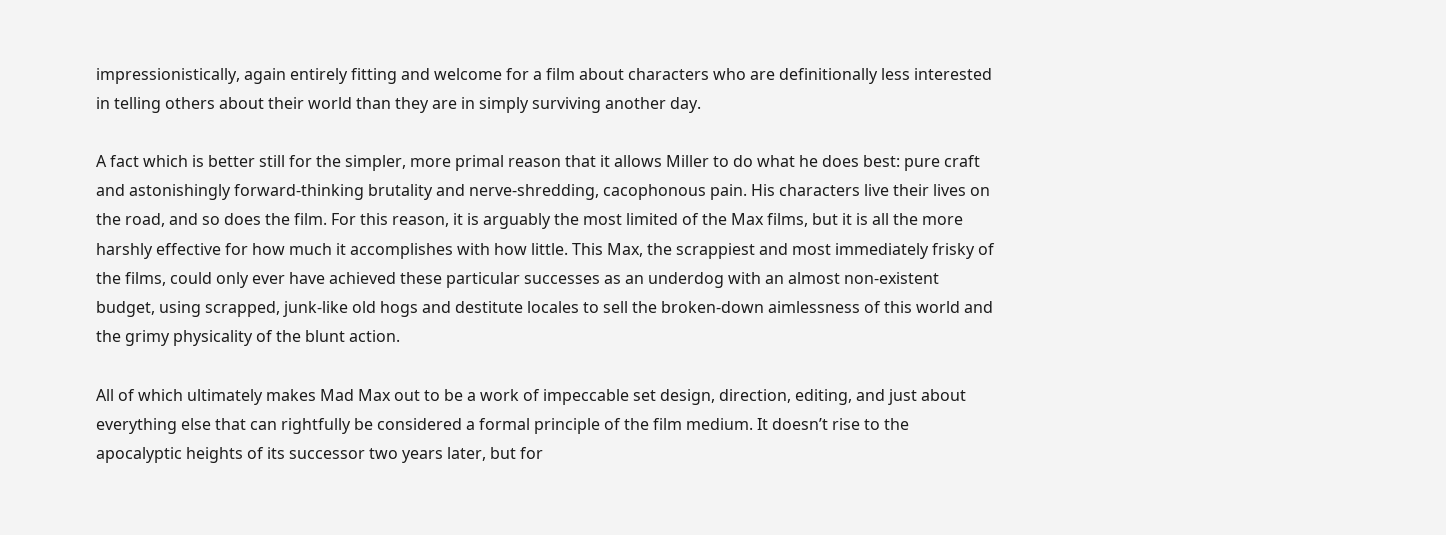impressionistically, again entirely fitting and welcome for a film about characters who are definitionally less interested in telling others about their world than they are in simply surviving another day.

A fact which is better still for the simpler, more primal reason that it allows Miller to do what he does best: pure craft and astonishingly forward-thinking brutality and nerve-shredding, cacophonous pain. His characters live their lives on the road, and so does the film. For this reason, it is arguably the most limited of the Max films, but it is all the more harshly effective for how much it accomplishes with how little. This Max, the scrappiest and most immediately frisky of the films, could only ever have achieved these particular successes as an underdog with an almost non-existent budget, using scrapped, junk-like old hogs and destitute locales to sell the broken-down aimlessness of this world and the grimy physicality of the blunt action.

All of which ultimately makes Mad Max out to be a work of impeccable set design, direction, editing, and just about everything else that can rightfully be considered a formal principle of the film medium. It doesn’t rise to the apocalyptic heights of its successor two years later, but for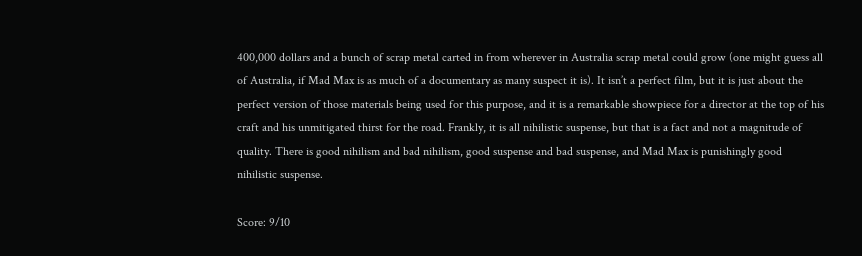400,000 dollars and a bunch of scrap metal carted in from wherever in Australia scrap metal could grow (one might guess all of Australia, if Mad Max is as much of a documentary as many suspect it is). It isn’t a perfect film, but it is just about the perfect version of those materials being used for this purpose, and it is a remarkable showpiece for a director at the top of his craft and his unmitigated thirst for the road. Frankly, it is all nihilistic suspense, but that is a fact and not a magnitude of quality. There is good nihilism and bad nihilism, good suspense and bad suspense, and Mad Max is punishingly good nihilistic suspense.

Score: 9/10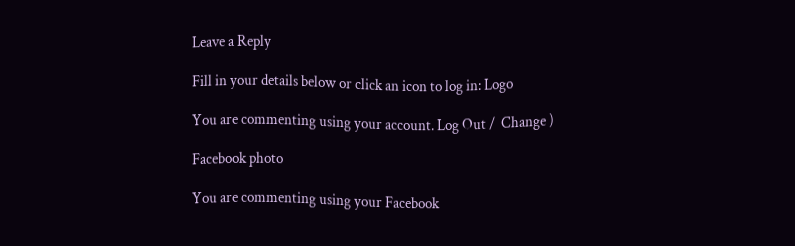Leave a Reply

Fill in your details below or click an icon to log in: Logo

You are commenting using your account. Log Out /  Change )

Facebook photo

You are commenting using your Facebook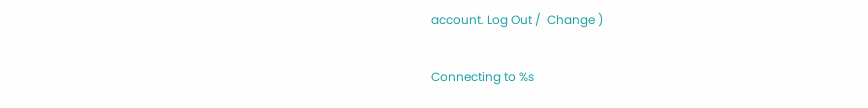account. Log Out /  Change )

Connecting to %s